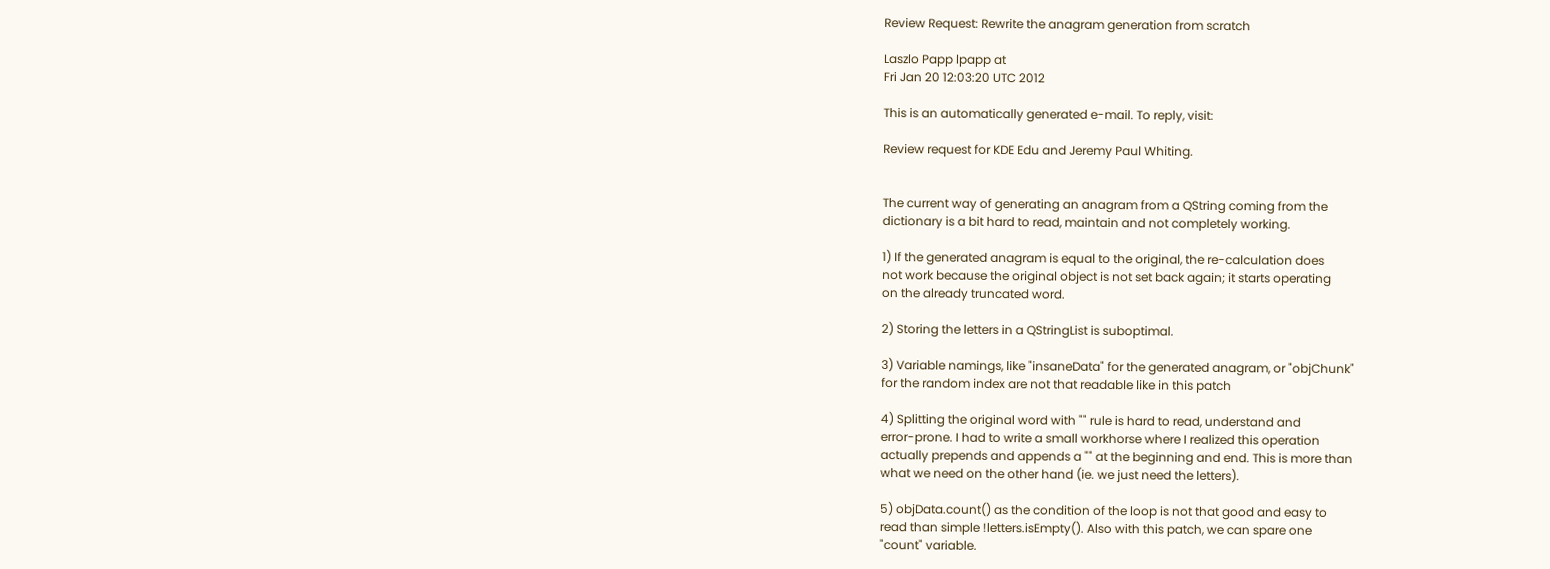Review Request: Rewrite the anagram generation from scratch

Laszlo Papp lpapp at
Fri Jan 20 12:03:20 UTC 2012

This is an automatically generated e-mail. To reply, visit:

Review request for KDE Edu and Jeremy Paul Whiting.


The current way of generating an anagram from a QString coming from the
dictionary is a bit hard to read, maintain and not completely working.

1) If the generated anagram is equal to the original, the re-calculation does
not work because the original object is not set back again; it starts operating
on the already truncated word.

2) Storing the letters in a QStringList is suboptimal.

3) Variable namings, like "insaneData" for the generated anagram, or "objChunk"
for the random index are not that readable like in this patch

4) Splitting the original word with "" rule is hard to read, understand and
error-prone. I had to write a small workhorse where I realized this operation
actually prepends and appends a "" at the beginning and end. This is more than
what we need on the other hand (ie. we just need the letters).

5) objData.count() as the condition of the loop is not that good and easy to
read than simple !letters.isEmpty(). Also with this patch, we can spare one
"count" variable.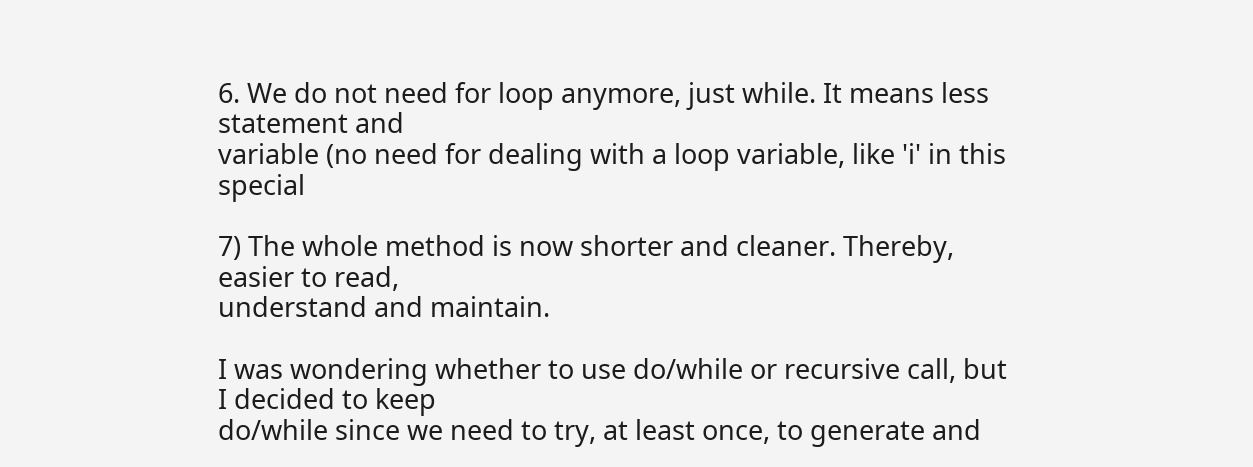6. We do not need for loop anymore, just while. It means less statement and
variable (no need for dealing with a loop variable, like 'i' in this special

7) The whole method is now shorter and cleaner. Thereby, easier to read,
understand and maintain.

I was wondering whether to use do/while or recursive call, but I decided to keep
do/while since we need to try, at least once, to generate and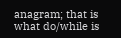anagram; that is
what do/while is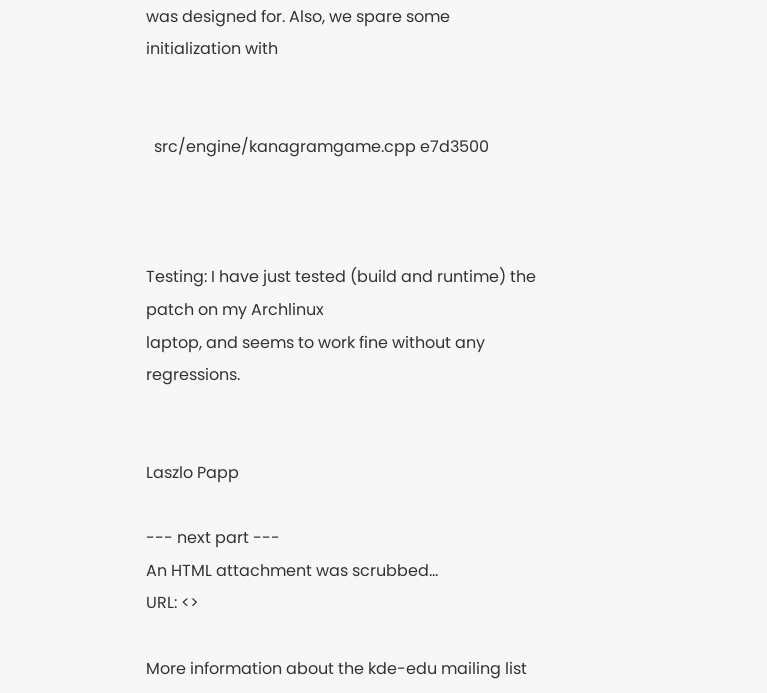was designed for. Also, we spare some initialization with


  src/engine/kanagramgame.cpp e7d3500



Testing: I have just tested (build and runtime) the patch on my Archlinux
laptop, and seems to work fine without any regressions.


Laszlo Papp

--- next part ---
An HTML attachment was scrubbed...
URL: <>

More information about the kde-edu mailing list